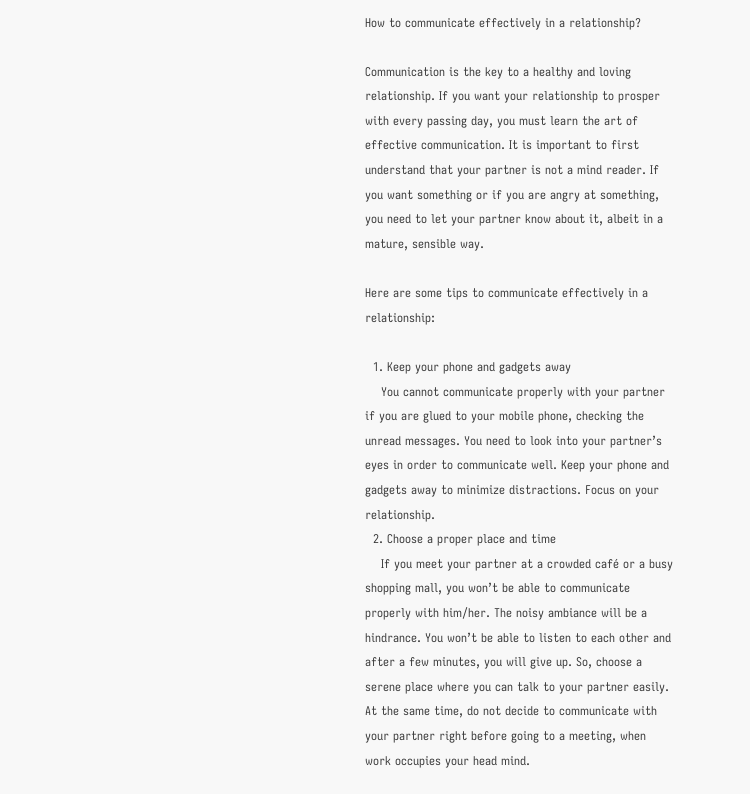How to communicate effectively in a relationship?

Communication is the key to a healthy and loving relationship. If you want your relationship to prosper with every passing day, you must learn the art of effective communication. It is important to first understand that your partner is not a mind reader. If you want something or if you are angry at something, you need to let your partner know about it, albeit in a mature, sensible way.

Here are some tips to communicate effectively in a relationship:

  1. Keep your phone and gadgets away
    You cannot communicate properly with your partner if you are glued to your mobile phone, checking the unread messages. You need to look into your partner’s eyes in order to communicate well. Keep your phone and gadgets away to minimize distractions. Focus on your relationship.
  2. Choose a proper place and time
    If you meet your partner at a crowded café or a busy shopping mall, you won’t be able to communicate properly with him/her. The noisy ambiance will be a hindrance. You won’t be able to listen to each other and after a few minutes, you will give up. So, choose a serene place where you can talk to your partner easily. At the same time, do not decide to communicate with your partner right before going to a meeting, when work occupies your head mind.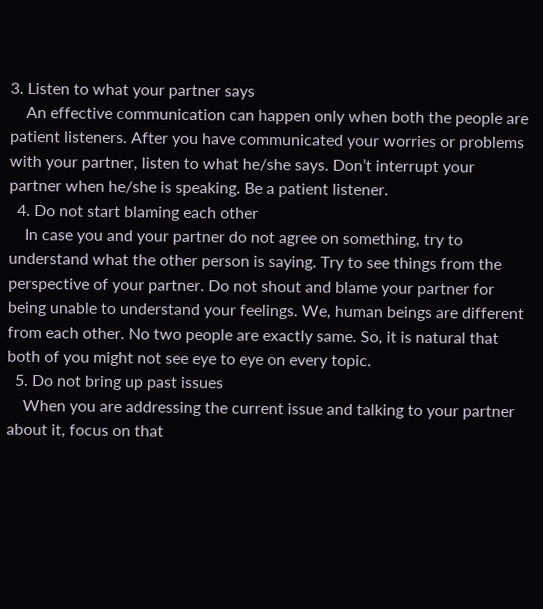3. Listen to what your partner says
    An effective communication can happen only when both the people are patient listeners. After you have communicated your worries or problems with your partner, listen to what he/she says. Don’t interrupt your partner when he/she is speaking. Be a patient listener.
  4. Do not start blaming each other
    In case you and your partner do not agree on something, try to understand what the other person is saying. Try to see things from the perspective of your partner. Do not shout and blame your partner for being unable to understand your feelings. We, human beings are different from each other. No two people are exactly same. So, it is natural that both of you might not see eye to eye on every topic.
  5. Do not bring up past issues
    When you are addressing the current issue and talking to your partner about it, focus on that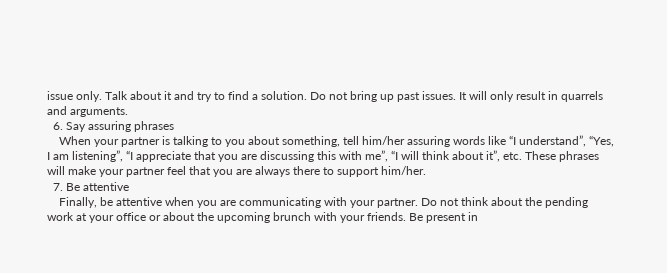issue only. Talk about it and try to find a solution. Do not bring up past issues. It will only result in quarrels and arguments.
  6. Say assuring phrases
    When your partner is talking to you about something, tell him/her assuring words like “I understand”, “Yes, I am listening”, “I appreciate that you are discussing this with me”, “I will think about it”, etc. These phrases will make your partner feel that you are always there to support him/her.
  7. Be attentive
    Finally, be attentive when you are communicating with your partner. Do not think about the pending work at your office or about the upcoming brunch with your friends. Be present in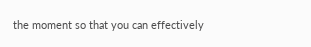the moment so that you can effectively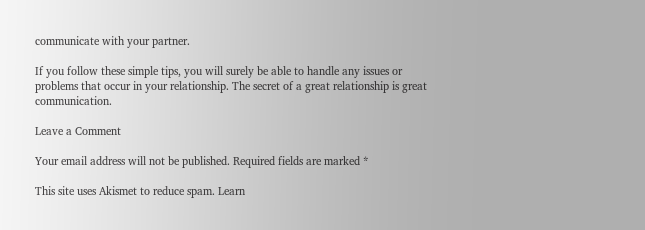communicate with your partner.

If you follow these simple tips, you will surely be able to handle any issues or problems that occur in your relationship. The secret of a great relationship is great communication.

Leave a Comment

Your email address will not be published. Required fields are marked *

This site uses Akismet to reduce spam. Learn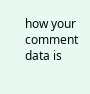how your comment data is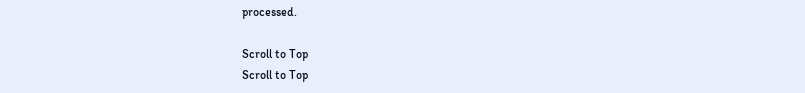processed.

Scroll to Top
Scroll to Top